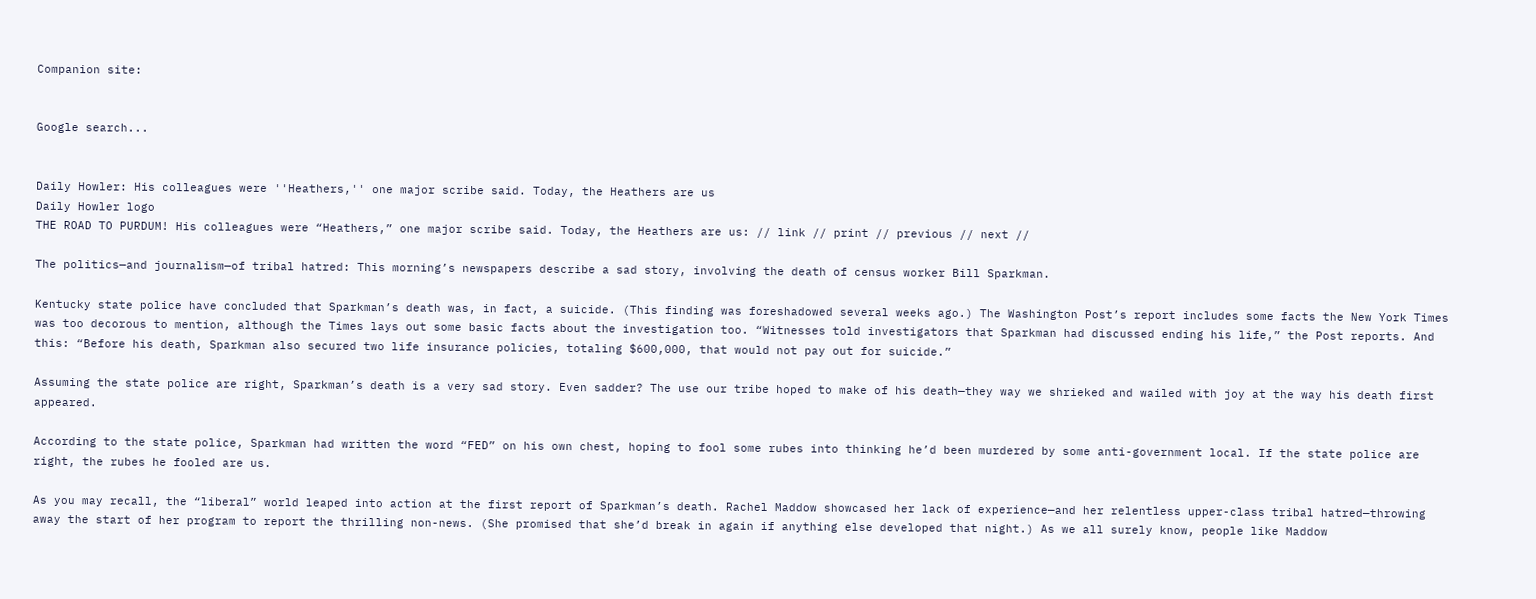Companion site:


Google search...


Daily Howler: His colleagues were ''Heathers,'' one major scribe said. Today, the Heathers are us
Daily Howler logo
THE ROAD TO PURDUM! His colleagues were “Heathers,” one major scribe said. Today, the Heathers are us: // link // print // previous // next //

The politics—and journalism—of tribal hatred: This morning’s newspapers describe a sad story, involving the death of census worker Bill Sparkman.

Kentucky state police have concluded that Sparkman’s death was, in fact, a suicide. (This finding was foreshadowed several weeks ago.) The Washington Post’s report includes some facts the New York Times was too decorous to mention, although the Times lays out some basic facts about the investigation too. “Witnesses told investigators that Sparkman had discussed ending his life,” the Post reports. And this: “Before his death, Sparkman also secured two life insurance policies, totaling $600,000, that would not pay out for suicide.”

Assuming the state police are right, Sparkman’s death is a very sad story. Even sadder? The use our tribe hoped to make of his death—they way we shrieked and wailed with joy at the way his death first appeared.

According to the state police, Sparkman had written the word “FED” on his own chest, hoping to fool some rubes into thinking he’d been murdered by some anti-government local. If the state police are right, the rubes he fooled are us.

As you may recall, the “liberal” world leaped into action at the first report of Sparkman’s death. Rachel Maddow showcased her lack of experience—and her relentless upper-class tribal hatred—throwing away the start of her program to report the thrilling non-news. (She promised that she’d break in again if anything else developed that night.) As we all surely know, people like Maddow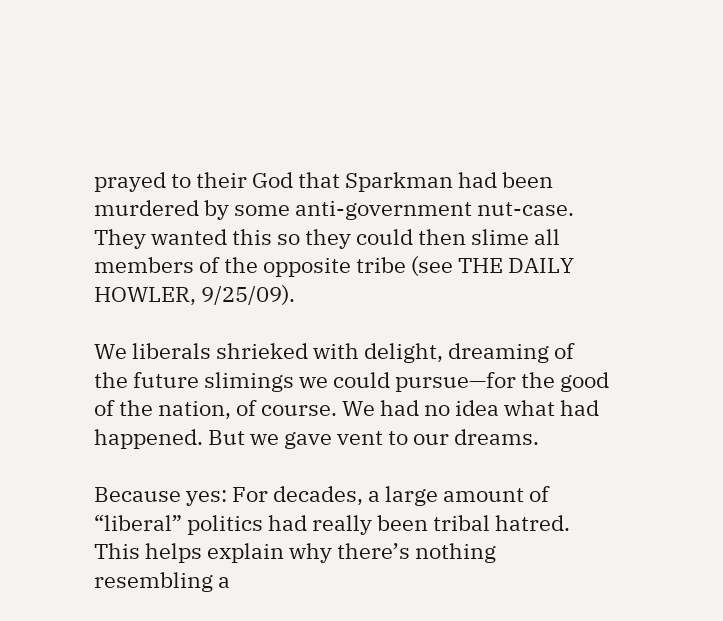prayed to their God that Sparkman had been murdered by some anti-government nut-case. They wanted this so they could then slime all members of the opposite tribe (see THE DAILY HOWLER, 9/25/09).

We liberals shrieked with delight, dreaming of the future slimings we could pursue—for the good of the nation, of course. We had no idea what had happened. But we gave vent to our dreams.

Because yes: For decades, a large amount of “liberal” politics had really been tribal hatred. This helps explain why there’s nothing resembling a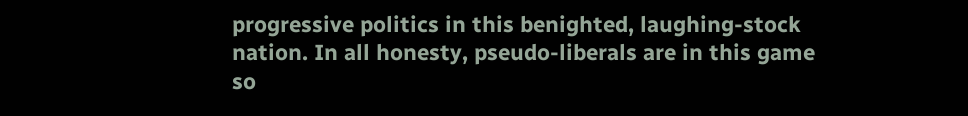progressive politics in this benighted, laughing-stock nation. In all honesty, pseudo-liberals are in this game so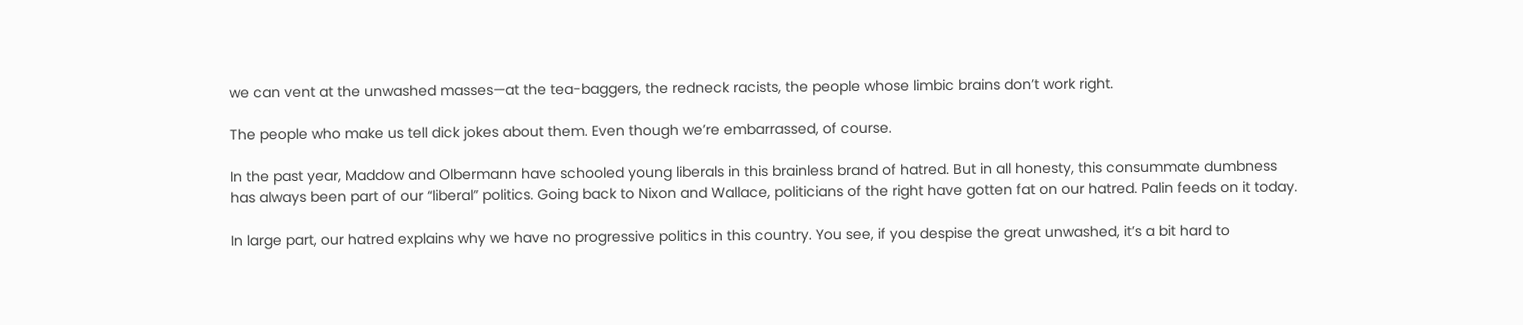we can vent at the unwashed masses—at the tea-baggers, the redneck racists, the people whose limbic brains don’t work right.

The people who make us tell dick jokes about them. Even though we’re embarrassed, of course.

In the past year, Maddow and Olbermann have schooled young liberals in this brainless brand of hatred. But in all honesty, this consummate dumbness has always been part of our “liberal” politics. Going back to Nixon and Wallace, politicians of the right have gotten fat on our hatred. Palin feeds on it today.

In large part, our hatred explains why we have no progressive politics in this country. You see, if you despise the great unwashed, it’s a bit hard to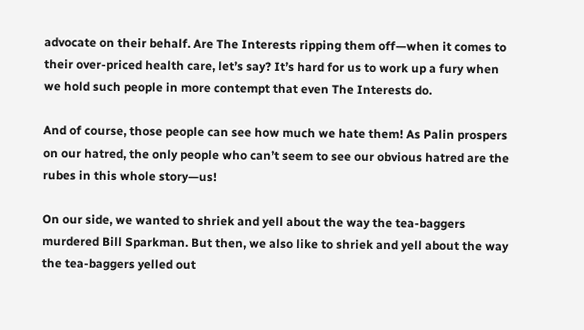advocate on their behalf. Are The Interests ripping them off—when it comes to their over-priced health care, let’s say? It’s hard for us to work up a fury when we hold such people in more contempt that even The Interests do.

And of course, those people can see how much we hate them! As Palin prospers on our hatred, the only people who can’t seem to see our obvious hatred are the rubes in this whole story—us!

On our side, we wanted to shriek and yell about the way the tea-baggers murdered Bill Sparkman. But then, we also like to shriek and yell about the way the tea-baggers yelled out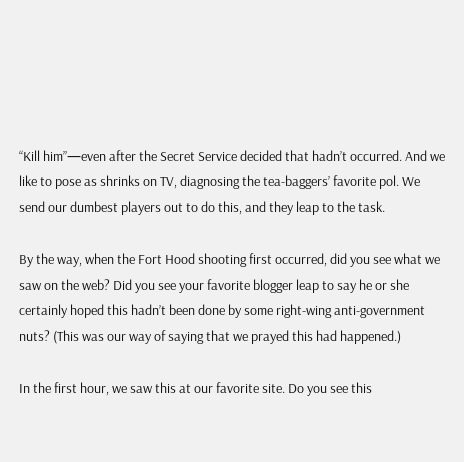“Kill him”—even after the Secret Service decided that hadn’t occurred. And we like to pose as shrinks on TV, diagnosing the tea-baggers’ favorite pol. We send our dumbest players out to do this, and they leap to the task.

By the way, when the Fort Hood shooting first occurred, did you see what we saw on the web? Did you see your favorite blogger leap to say he or she certainly hoped this hadn’t been done by some right-wing anti-government nuts? (This was our way of saying that we prayed this had happened.)

In the first hour, we saw this at our favorite site. Do you see this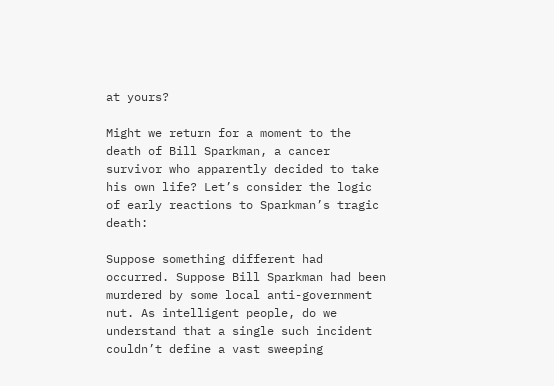at yours?

Might we return for a moment to the death of Bill Sparkman, a cancer survivor who apparently decided to take his own life? Let’s consider the logic of early reactions to Sparkman’s tragic death:

Suppose something different had occurred. Suppose Bill Sparkman had been murdered by some local anti-government nut. As intelligent people, do we understand that a single such incident couldn’t define a vast sweeping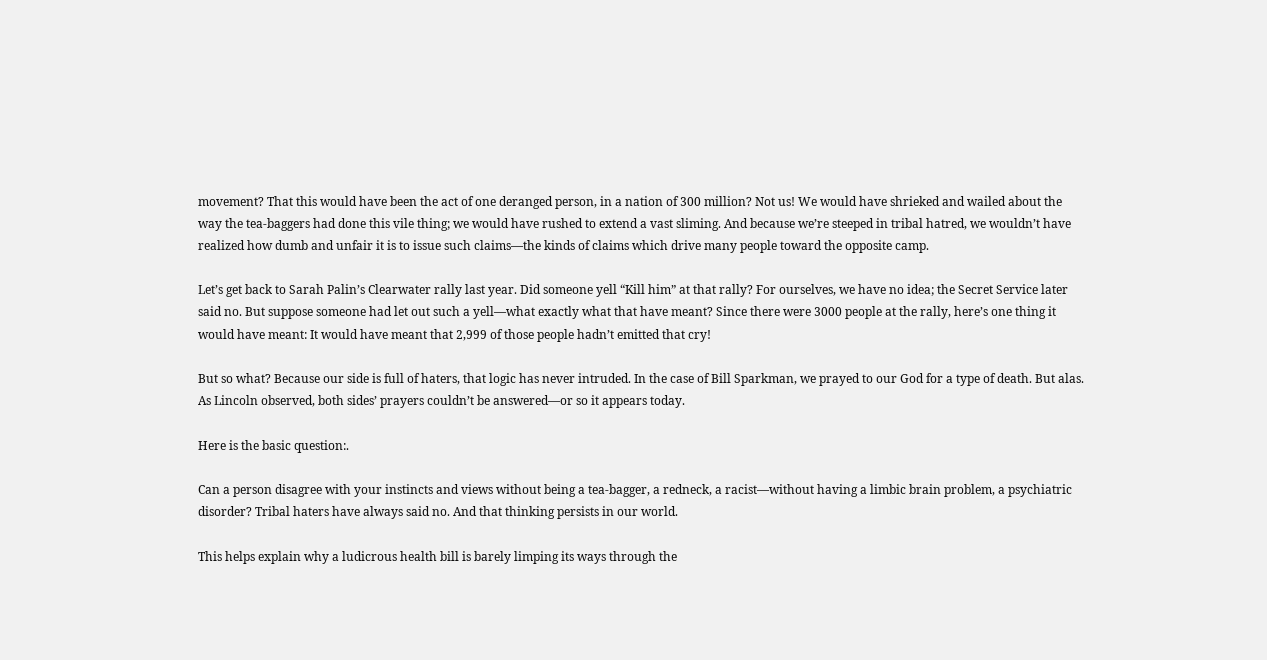movement? That this would have been the act of one deranged person, in a nation of 300 million? Not us! We would have shrieked and wailed about the way the tea-baggers had done this vile thing; we would have rushed to extend a vast sliming. And because we’re steeped in tribal hatred, we wouldn’t have realized how dumb and unfair it is to issue such claims—the kinds of claims which drive many people toward the opposite camp.

Let’s get back to Sarah Palin’s Clearwater rally last year. Did someone yell “Kill him” at that rally? For ourselves, we have no idea; the Secret Service later said no. But suppose someone had let out such a yell—what exactly what that have meant? Since there were 3000 people at the rally, here’s one thing it would have meant: It would have meant that 2,999 of those people hadn’t emitted that cry!

But so what? Because our side is full of haters, that logic has never intruded. In the case of Bill Sparkman, we prayed to our God for a type of death. But alas. As Lincoln observed, both sides’ prayers couldn’t be answered—or so it appears today.

Here is the basic question:.

Can a person disagree with your instincts and views without being a tea-bagger, a redneck, a racist—without having a limbic brain problem, a psychiatric disorder? Tribal haters have always said no. And that thinking persists in our world.

This helps explain why a ludicrous health bill is barely limping its ways through the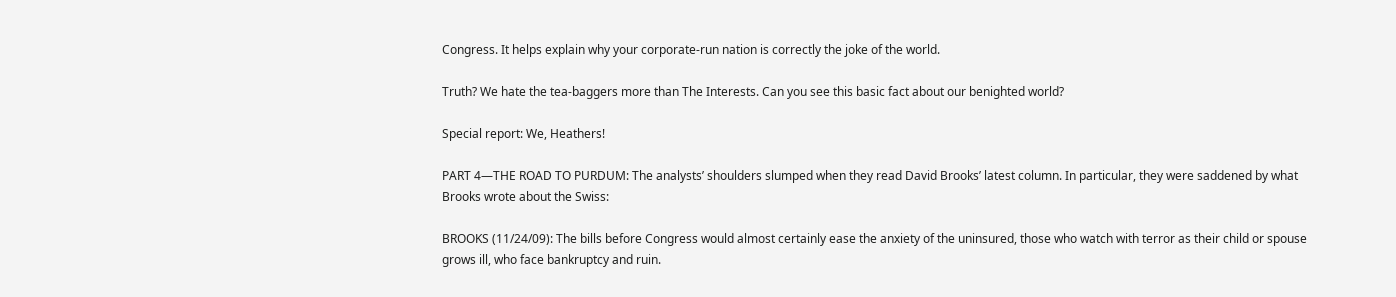Congress. It helps explain why your corporate-run nation is correctly the joke of the world.

Truth? We hate the tea-baggers more than The Interests. Can you see this basic fact about our benighted world?

Special report: We, Heathers!

PART 4—THE ROAD TO PURDUM: The analysts’ shoulders slumped when they read David Brooks’ latest column. In particular, they were saddened by what Brooks wrote about the Swiss:

BROOKS (11/24/09): The bills before Congress would almost certainly ease the anxiety of the uninsured, those who watch with terror as their child or spouse grows ill, who face bankruptcy and ruin.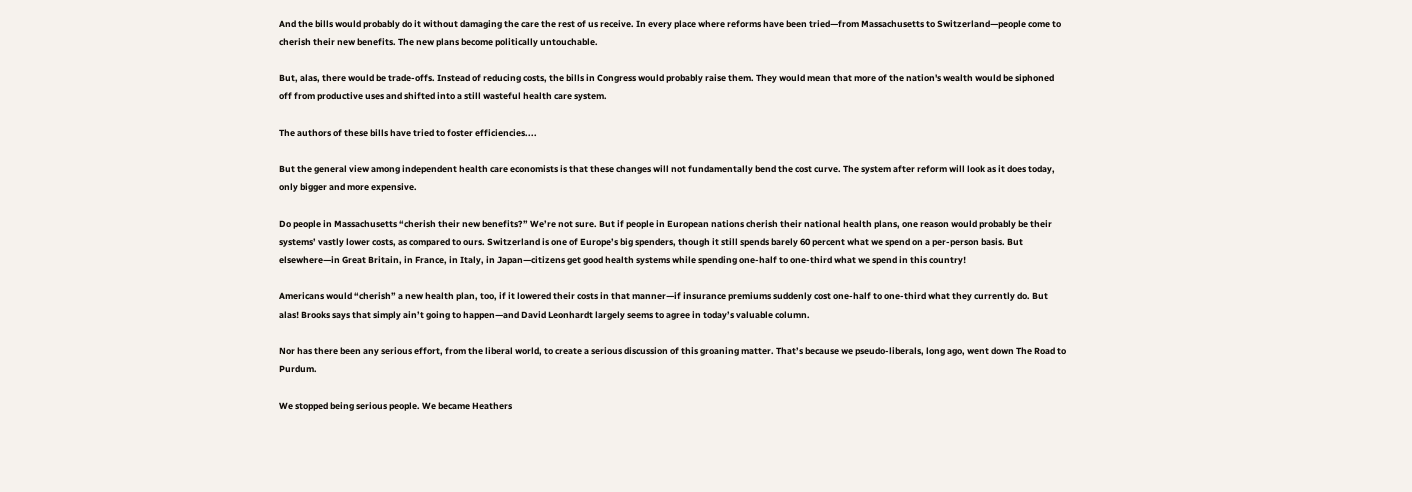And the bills would probably do it without damaging the care the rest of us receive. In every place where reforms have been tried—from Massachusetts to Switzerland—people come to cherish their new benefits. The new plans become politically untouchable.

But, alas, there would be trade-offs. Instead of reducing costs, the bills in Congress would probably raise them. They would mean that more of the nation's wealth would be siphoned off from productive uses and shifted into a still wasteful health care system.

The authors of these bills have tried to foster efficiencies....

But the general view among independent health care economists is that these changes will not fundamentally bend the cost curve. The system after reform will look as it does today, only bigger and more expensive.

Do people in Massachusetts “cherish their new benefits?” We’re not sure. But if people in European nations cherish their national health plans, one reason would probably be their systems’ vastly lower costs, as compared to ours. Switzerland is one of Europe’s big spenders, though it still spends barely 60 percent what we spend on a per-person basis. But elsewhere—in Great Britain, in France, in Italy, in Japan—citizens get good health systems while spending one-half to one-third what we spend in this country!

Americans would “cherish” a new health plan, too, if it lowered their costs in that manner—if insurance premiums suddenly cost one-half to one-third what they currently do. But alas! Brooks says that simply ain’t going to happen—and David Leonhardt largely seems to agree in today’s valuable column.

Nor has there been any serious effort, from the liberal world, to create a serious discussion of this groaning matter. That’s because we pseudo-liberals, long ago, went down The Road to Purdum.

We stopped being serious people. We became Heathers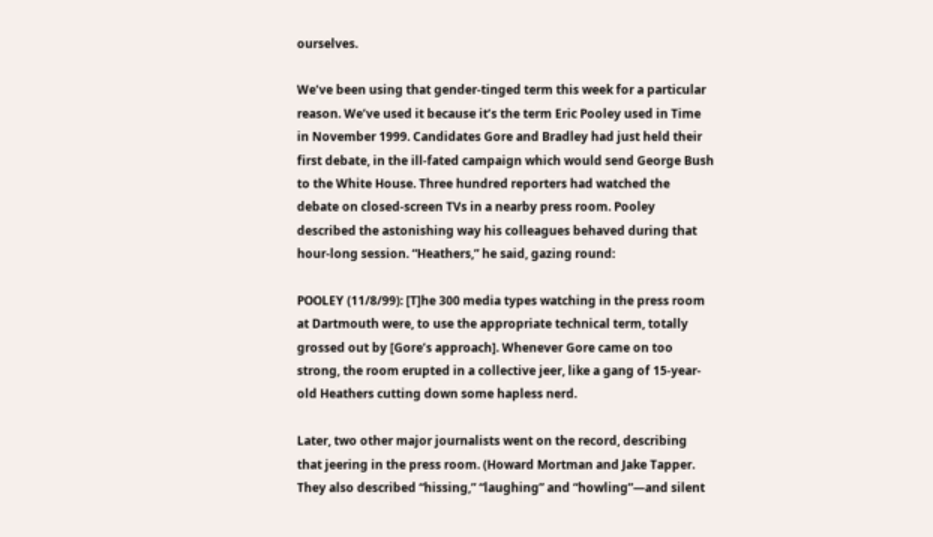ourselves.

We’ve been using that gender-tinged term this week for a particular reason. We’ve used it because it’s the term Eric Pooley used in Time in November 1999. Candidates Gore and Bradley had just held their first debate, in the ill-fated campaign which would send George Bush to the White House. Three hundred reporters had watched the debate on closed-screen TVs in a nearby press room. Pooley described the astonishing way his colleagues behaved during that hour-long session. “Heathers,” he said, gazing round:

POOLEY (11/8/99): [T]he 300 media types watching in the press room at Dartmouth were, to use the appropriate technical term, totally grossed out by [Gore’s approach]. Whenever Gore came on too strong, the room erupted in a collective jeer, like a gang of 15-year-old Heathers cutting down some hapless nerd.

Later, two other major journalists went on the record, describing that jeering in the press room. (Howard Mortman and Jake Tapper. They also described “hissing,” “laughing” and “howling”—and silent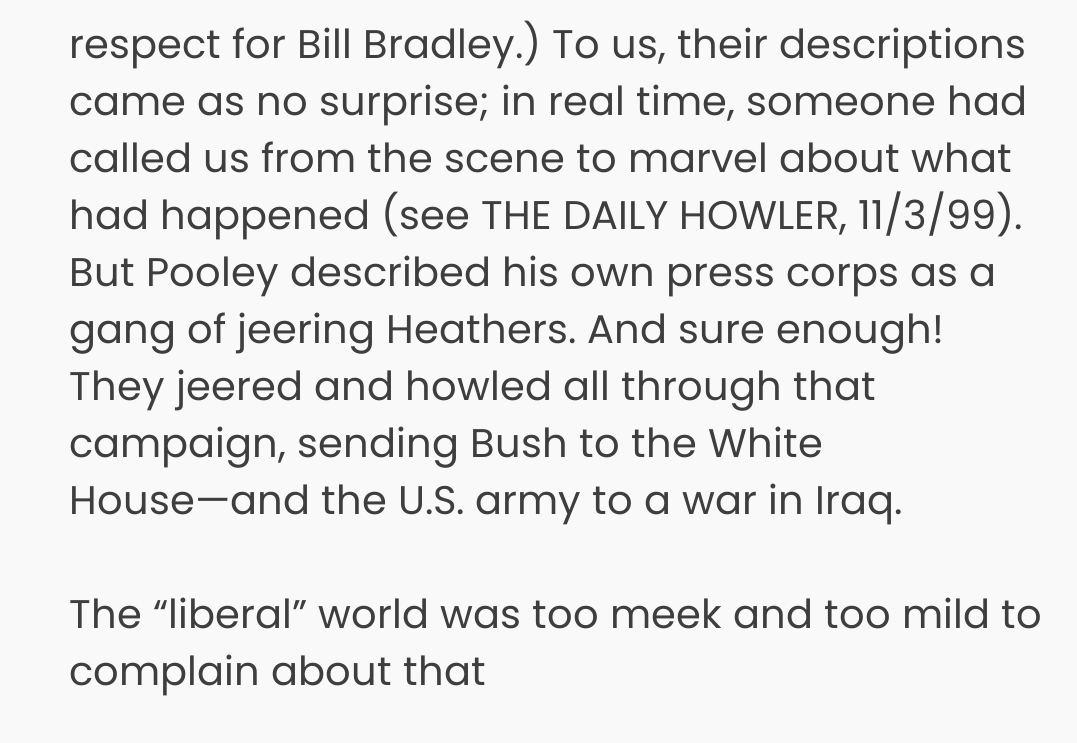respect for Bill Bradley.) To us, their descriptions came as no surprise; in real time, someone had called us from the scene to marvel about what had happened (see THE DAILY HOWLER, 11/3/99). But Pooley described his own press corps as a gang of jeering Heathers. And sure enough! They jeered and howled all through that campaign, sending Bush to the White House—and the U.S. army to a war in Iraq.

The “liberal” world was too meek and too mild to complain about that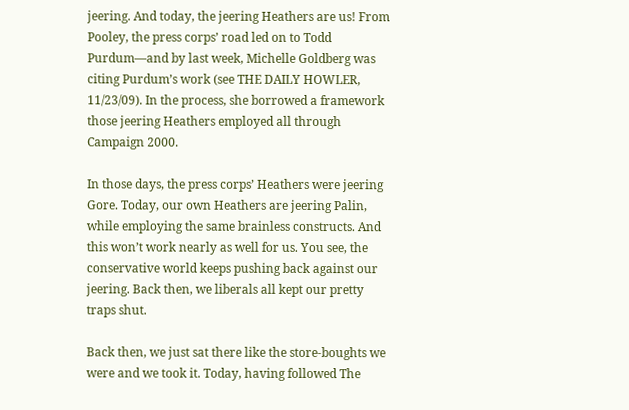jeering. And today, the jeering Heathers are us! From Pooley, the press corps’ road led on to Todd Purdum—and by last week, Michelle Goldberg was citing Purdum’s work (see THE DAILY HOWLER, 11/23/09). In the process, she borrowed a framework those jeering Heathers employed all through Campaign 2000.

In those days, the press corps’ Heathers were jeering Gore. Today, our own Heathers are jeering Palin, while employing the same brainless constructs. And this won’t work nearly as well for us. You see, the conservative world keeps pushing back against our jeering. Back then, we liberals all kept our pretty traps shut.

Back then, we just sat there like the store-boughts we were and we took it. Today, having followed The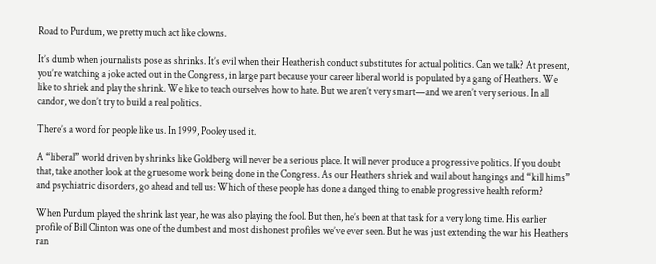Road to Purdum, we pretty much act like clowns.

It’s dumb when journalists pose as shrinks. It’s evil when their Heatherish conduct substitutes for actual politics. Can we talk? At present, you’re watching a joke acted out in the Congress, in large part because your career liberal world is populated by a gang of Heathers. We like to shriek and play the shrink. We like to teach ourselves how to hate. But we aren’t very smart—and we aren’t very serious. In all candor, we don’t try to build a real politics.

There’s a word for people like us. In 1999, Pooley used it.

A “liberal” world driven by shrinks like Goldberg will never be a serious place. It will never produce a progressive politics. If you doubt that, take another look at the gruesome work being done in the Congress. As our Heathers shriek and wail about hangings and “kill hims” and psychiatric disorders, go ahead and tell us: Which of these people has done a danged thing to enable progressive health reform?

When Purdum played the shrink last year, he was also playing the fool. But then, he’s been at that task for a very long time. His earlier profile of Bill Clinton was one of the dumbest and most dishonest profiles we’ve ever seen. But he was just extending the war his Heathers ran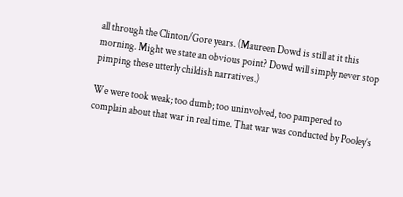all through the Clinton/Gore years. (Maureen Dowd is still at it this morning. Might we state an obvious point? Dowd will simply never stop pimping these utterly childish narratives.)

We were took weak; too dumb; too uninvolved, too pampered to complain about that war in real time. That war was conducted by Pooley’s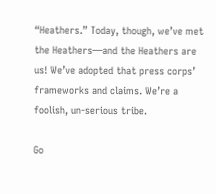“Heathers.” Today, though, we’ve met the Heathers—and the Heathers are us! We’ve adopted that press corps’ frameworks and claims. We’re a foolish, un-serious tribe.

Go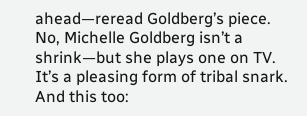ahead—reread Goldberg’s piece. No, Michelle Goldberg isn’t a shrink—but she plays one on TV. It’s a pleasing form of tribal snark. And this too: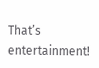That’s entertainment!